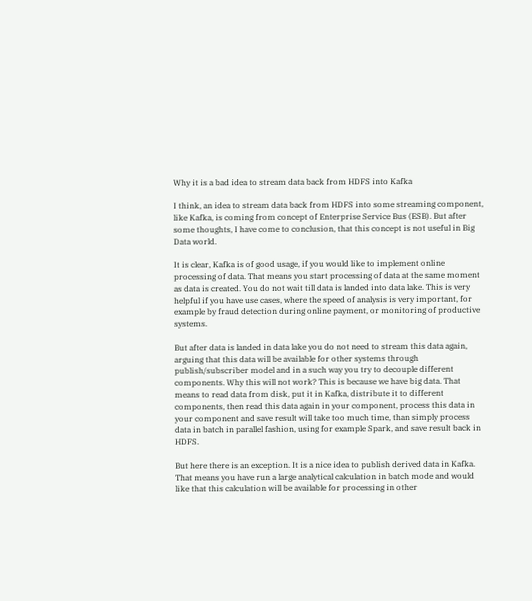Why it is a bad idea to stream data back from HDFS into Kafka

I think, an idea to stream data back from HDFS into some streaming component, like Kafka, is coming from concept of Enterprise Service Bus (ESB). But after some thoughts, I have come to conclusion, that this concept is not useful in Big Data world.

It is clear, Kafka is of good usage, if you would like to implement online processing of data. That means you start processing of data at the same moment as data is created. You do not wait till data is landed into data lake. This is very helpful if you have use cases, where the speed of analysis is very important, for example by fraud detection during online payment, or monitoring of productive systems.

But after data is landed in data lake you do not need to stream this data again, arguing that this data will be available for other systems through publish/subscriber model and in a such way you try to decouple different components. Why this will not work? This is because we have big data. That means to read data from disk, put it in Kafka, distribute it to different components, then read this data again in your component, process this data in your component and save result will take too much time, than simply process data in batch in parallel fashion, using for example Spark, and save result back in HDFS.

But here there is an exception. It is a nice idea to publish derived data in Kafka. That means you have run a large analytical calculation in batch mode and would like that this calculation will be available for processing in other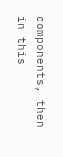components, then in this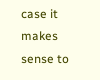case it makes sense to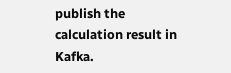publish the calculation result in Kafka.